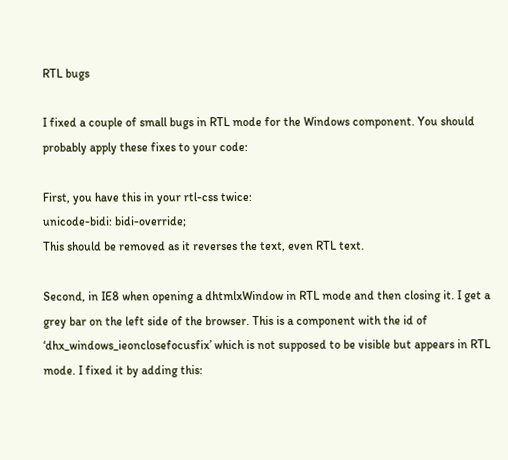RTL bugs

I fixed a couple of small bugs in RTL mode for the Windows component. You should probably apply these fixes to your code:

First, you have this in your rtl-css twice:
unicode-bidi: bidi-override;
This should be removed as it reverses the text, even RTL text.

Second, in IE8 when opening a dhtmlxWindow in RTL mode and then closing it. I get a grey bar on the left side of the browser. This is a component with the id of ‘dhx_windows_ieonclosefocusfix’ which is not supposed to be visible but appears in RTL mode. I fixed it by adding this: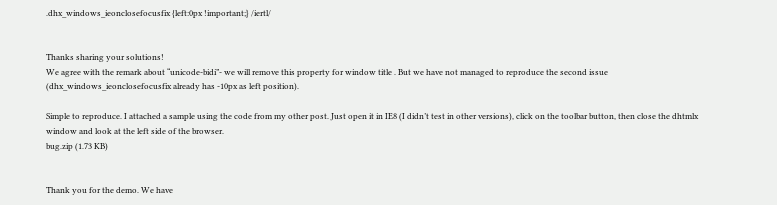.dhx_windows_ieonclosefocusfix {left:0px !important;} /iertl/


Thanks sharing your solutions!
We agree with the remark about “unicode-bidi”- we will remove this property for window title . But we have not managed to reproduce the second issue (dhx_windows_ieonclosefocusfix already has -10px as left position).

Simple to reproduce. I attached a sample using the code from my other post. Just open it in IE8 (I didn’t test in other versions), click on the toolbar button, then close the dhtmlx window and look at the left side of the browser.
bug.zip (1.73 KB)


Thank you for the demo. We have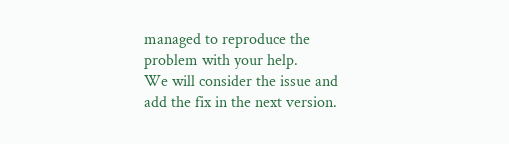managed to reproduce the problem with your help.
We will consider the issue and add the fix in the next version.